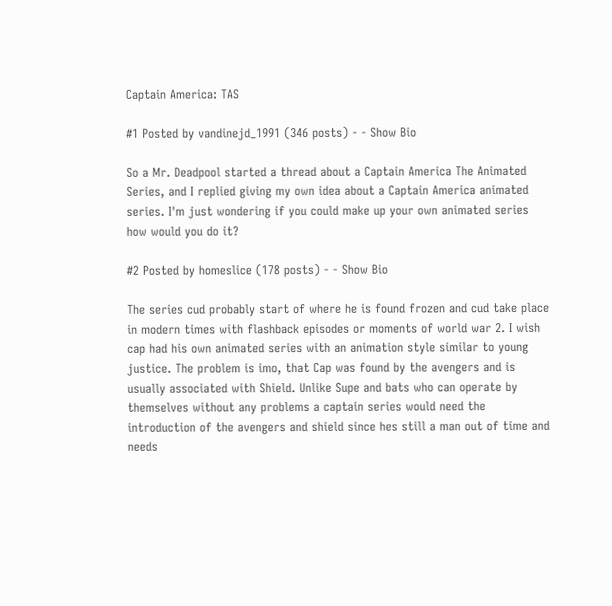Captain America: TAS

#1 Posted by vandinejd_1991 (346 posts) - - Show Bio

So a Mr. Deadpool started a thread about a Captain America The Animated Series, and I replied giving my own idea about a Captain America animated series. I'm just wondering if you could make up your own animated series how would you do it?

#2 Posted by homeslice (178 posts) - - Show Bio

The series cud probably start of where he is found frozen and cud take place in modern times with flashback episodes or moments of world war 2. I wish cap had his own animated series with an animation style similar to young justice. The problem is imo, that Cap was found by the avengers and is usually associated with Shield. Unlike Supe and bats who can operate by themselves without any problems a captain series would need the introduction of the avengers and shield since hes still a man out of time and needs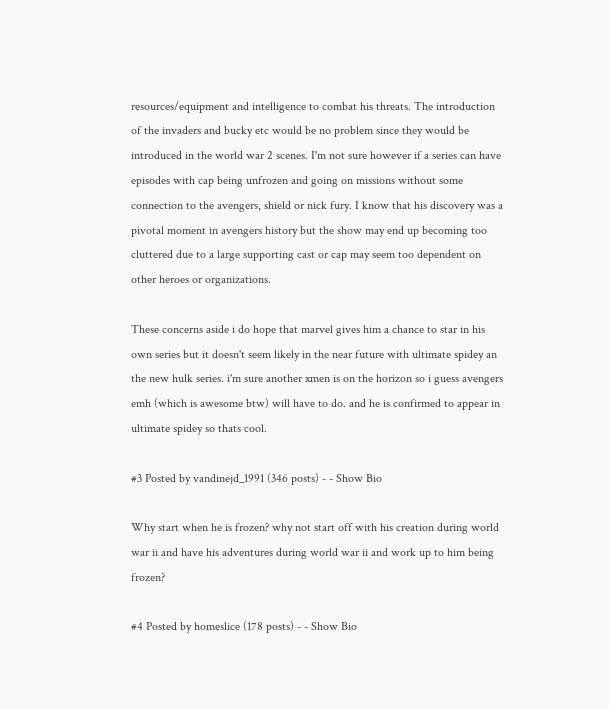resources/equipment and intelligence to combat his threats. The introduction of the invaders and bucky etc would be no problem since they would be introduced in the world war 2 scenes. I'm not sure however if a series can have episodes with cap being unfrozen and going on missions without some connection to the avengers, shield or nick fury. I know that his discovery was a pivotal moment in avengers history but the show may end up becoming too cluttered due to a large supporting cast or cap may seem too dependent on other heroes or organizations.

These concerns aside i do hope that marvel gives him a chance to star in his own series but it doesn't seem likely in the near future with ultimate spidey an the new hulk series. i'm sure another xmen is on the horizon so i guess avengers emh (which is awesome btw) will have to do. and he is confirmed to appear in ultimate spidey so thats cool.

#3 Posted by vandinejd_1991 (346 posts) - - Show Bio

Why start when he is frozen? why not start off with his creation during world war ii and have his adventures during world war ii and work up to him being frozen?

#4 Posted by homeslice (178 posts) - - Show Bio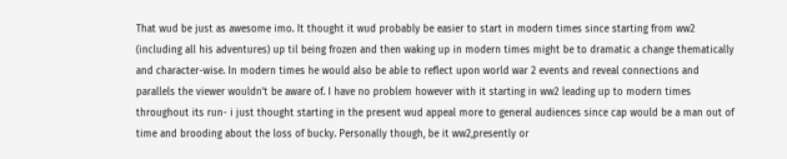That wud be just as awesome imo. It thought it wud probably be easier to start in modern times since starting from ww2 (including all his adventures) up til being frozen and then waking up in modern times might be to dramatic a change thematically and character-wise. In modern times he would also be able to reflect upon world war 2 events and reveal connections and parallels the viewer wouldn't be aware of. I have no problem however with it starting in ww2 leading up to modern times throughout its run- i just thought starting in the present wud appeal more to general audiences since cap would be a man out of time and brooding about the loss of bucky. Personally though, be it ww2,presently or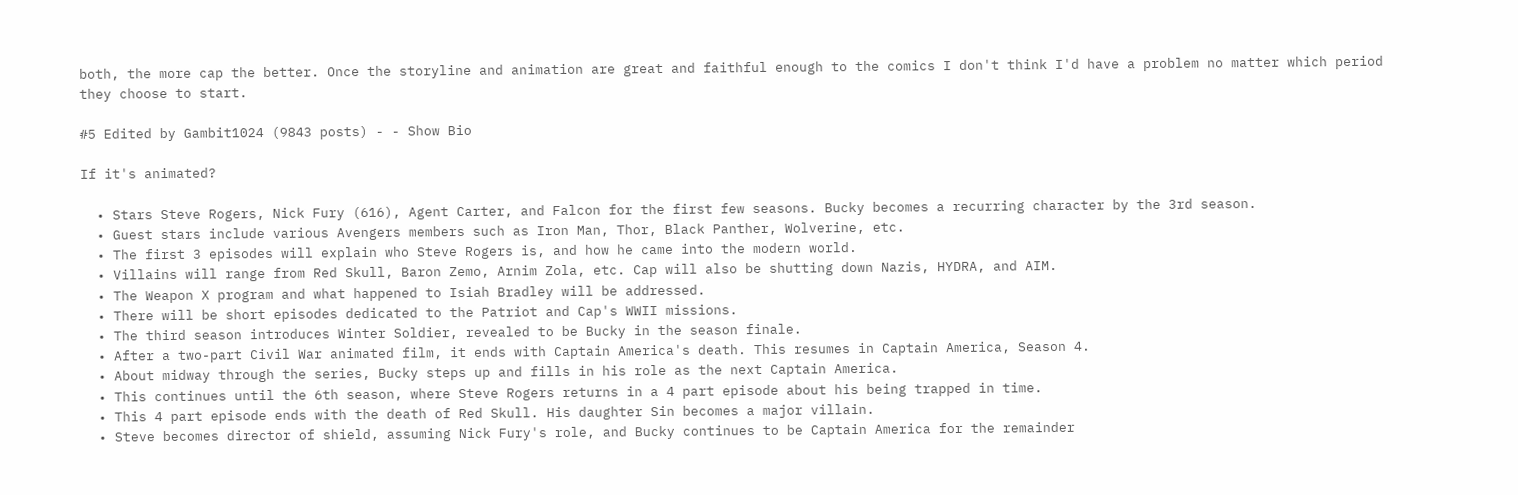both, the more cap the better. Once the storyline and animation are great and faithful enough to the comics I don't think I'd have a problem no matter which period they choose to start.

#5 Edited by Gambit1024 (9843 posts) - - Show Bio

If it's animated?

  • Stars Steve Rogers, Nick Fury (616), Agent Carter, and Falcon for the first few seasons. Bucky becomes a recurring character by the 3rd season.
  • Guest stars include various Avengers members such as Iron Man, Thor, Black Panther, Wolverine, etc.
  • The first 3 episodes will explain who Steve Rogers is, and how he came into the modern world.
  • Villains will range from Red Skull, Baron Zemo, Arnim Zola, etc. Cap will also be shutting down Nazis, HYDRA, and AIM.
  • The Weapon X program and what happened to Isiah Bradley will be addressed.
  • There will be short episodes dedicated to the Patriot and Cap's WWII missions.
  • The third season introduces Winter Soldier, revealed to be Bucky in the season finale.
  • After a two-part Civil War animated film, it ends with Captain America's death. This resumes in Captain America, Season 4.
  • About midway through the series, Bucky steps up and fills in his role as the next Captain America.
  • This continues until the 6th season, where Steve Rogers returns in a 4 part episode about his being trapped in time.
  • This 4 part episode ends with the death of Red Skull. His daughter Sin becomes a major villain.
  • Steve becomes director of shield, assuming Nick Fury's role, and Bucky continues to be Captain America for the remainder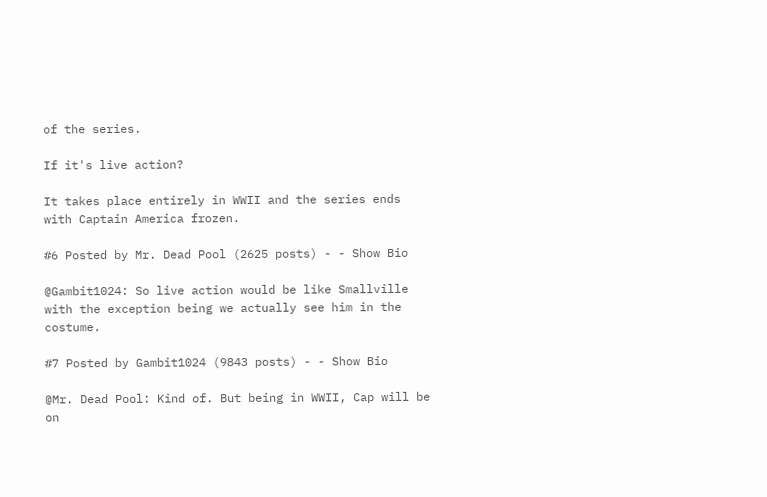of the series.

If it's live action?

It takes place entirely in WWII and the series ends with Captain America frozen.

#6 Posted by Mr. Dead Pool (2625 posts) - - Show Bio

@Gambit1024: So live action would be like Smallville with the exception being we actually see him in the costume.

#7 Posted by Gambit1024 (9843 posts) - - Show Bio

@Mr. Dead Pool: Kind of. But being in WWII, Cap will be on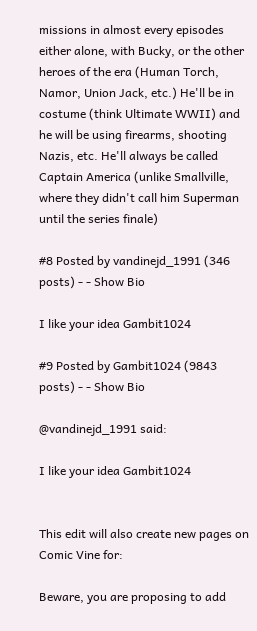missions in almost every episodes either alone, with Bucky, or the other heroes of the era (Human Torch, Namor, Union Jack, etc.) He'll be in costume (think Ultimate WWII) and he will be using firearms, shooting Nazis, etc. He'll always be called Captain America (unlike Smallville, where they didn't call him Superman until the series finale)

#8 Posted by vandinejd_1991 (346 posts) - - Show Bio

I like your idea Gambit1024

#9 Posted by Gambit1024 (9843 posts) - - Show Bio

@vandinejd_1991 said:

I like your idea Gambit1024


This edit will also create new pages on Comic Vine for:

Beware, you are proposing to add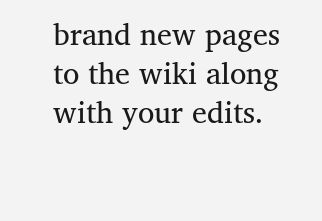brand new pages to the wiki along with your edits.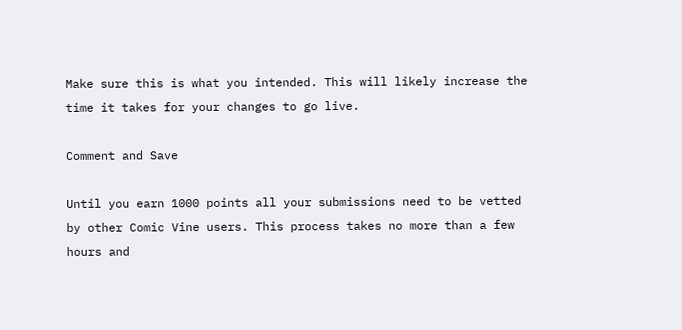Make sure this is what you intended. This will likely increase the time it takes for your changes to go live.

Comment and Save

Until you earn 1000 points all your submissions need to be vetted by other Comic Vine users. This process takes no more than a few hours and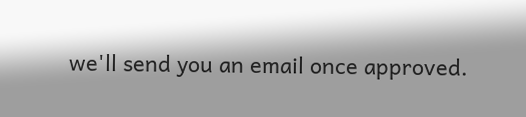we'll send you an email once approved.